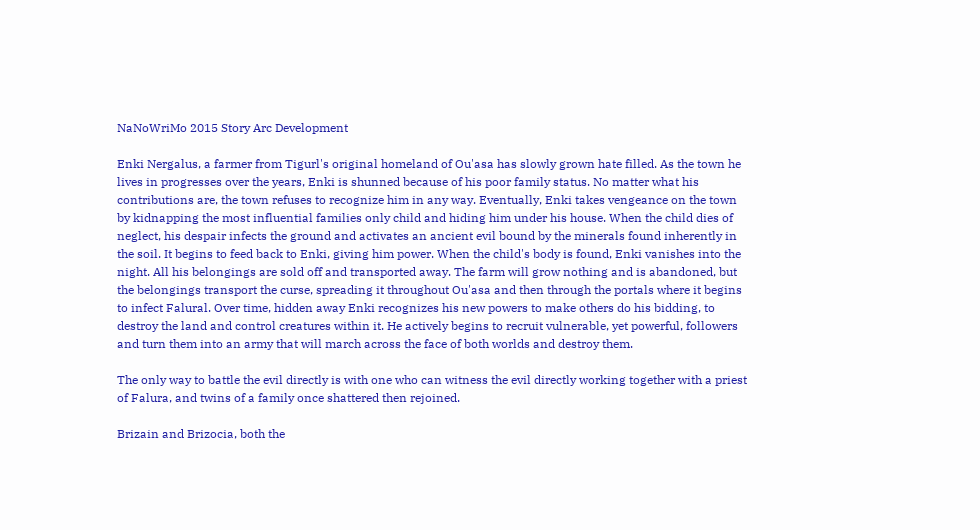NaNoWriMo 2015 Story Arc Development

Enki Nergalus, a farmer from Tigurl's original homeland of Ou'asa has slowly grown hate filled. As the town he lives in progresses over the years, Enki is shunned because of his poor family status. No matter what his contributions are, the town refuses to recognize him in any way. Eventually, Enki takes vengeance on the town by kidnapping the most influential families only child and hiding him under his house. When the child dies of neglect, his despair infects the ground and activates an ancient evil bound by the minerals found inherently in the soil. It begins to feed back to Enki, giving him power. When the child's body is found, Enki vanishes into the night. All his belongings are sold off and transported away. The farm will grow nothing and is abandoned, but the belongings transport the curse, spreading it throughout Ou'asa and then through the portals where it begins to infect Falural. Over time, hidden away Enki recognizes his new powers to make others do his bidding, to destroy the land and control creatures within it. He actively begins to recruit vulnerable, yet powerful, followers and turn them into an army that will march across the face of both worlds and destroy them.

The only way to battle the evil directly is with one who can witness the evil directly working together with a priest of Falura, and twins of a family once shattered then rejoined.

Brizain and Brizocia, both the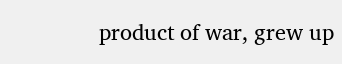product of war, grew up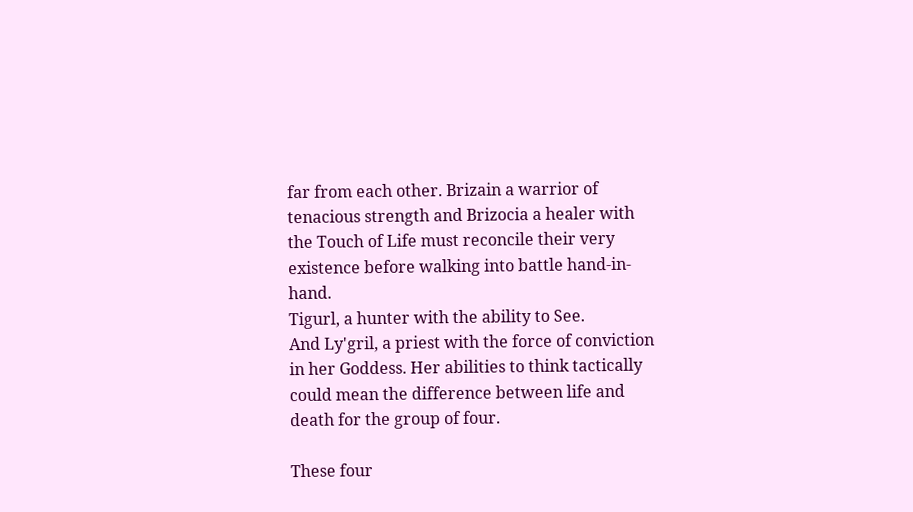far from each other. Brizain a warrior of tenacious strength and Brizocia a healer with the Touch of Life must reconcile their very existence before walking into battle hand-in-hand.
Tigurl, a hunter with the ability to See.
And Ly'gril, a priest with the force of conviction in her Goddess. Her abilities to think tactically could mean the difference between life and death for the group of four.

These four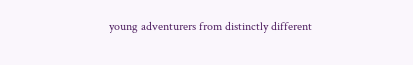young adventurers from distinctly different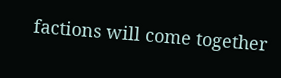factions will come together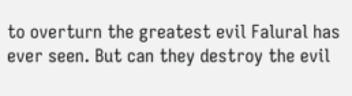to overturn the greatest evil Falural has ever seen. But can they destroy the evil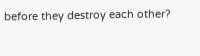before they destroy each other?